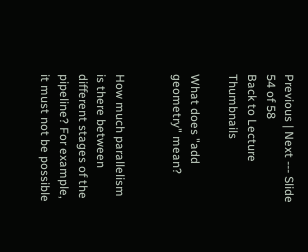Previous | Next --- Slide 54 of 58
Back to Lecture Thumbnails

What does "add geometry" mean?


How much parallelism is there between different stages of the pipeline? For example, it must not be possible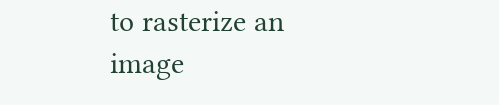to rasterize an image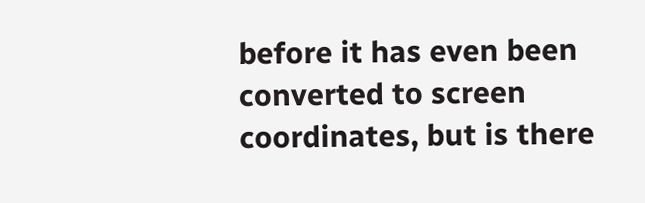before it has even been converted to screen coordinates, but is there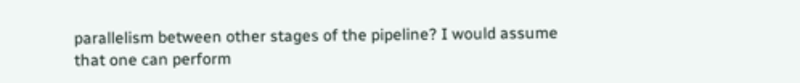parallelism between other stages of the pipeline? I would assume that one can perform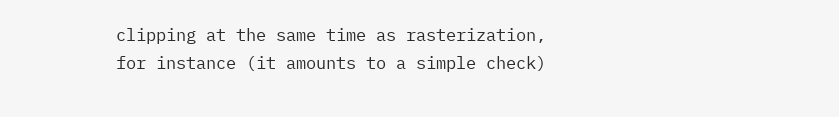clipping at the same time as rasterization, for instance (it amounts to a simple check)